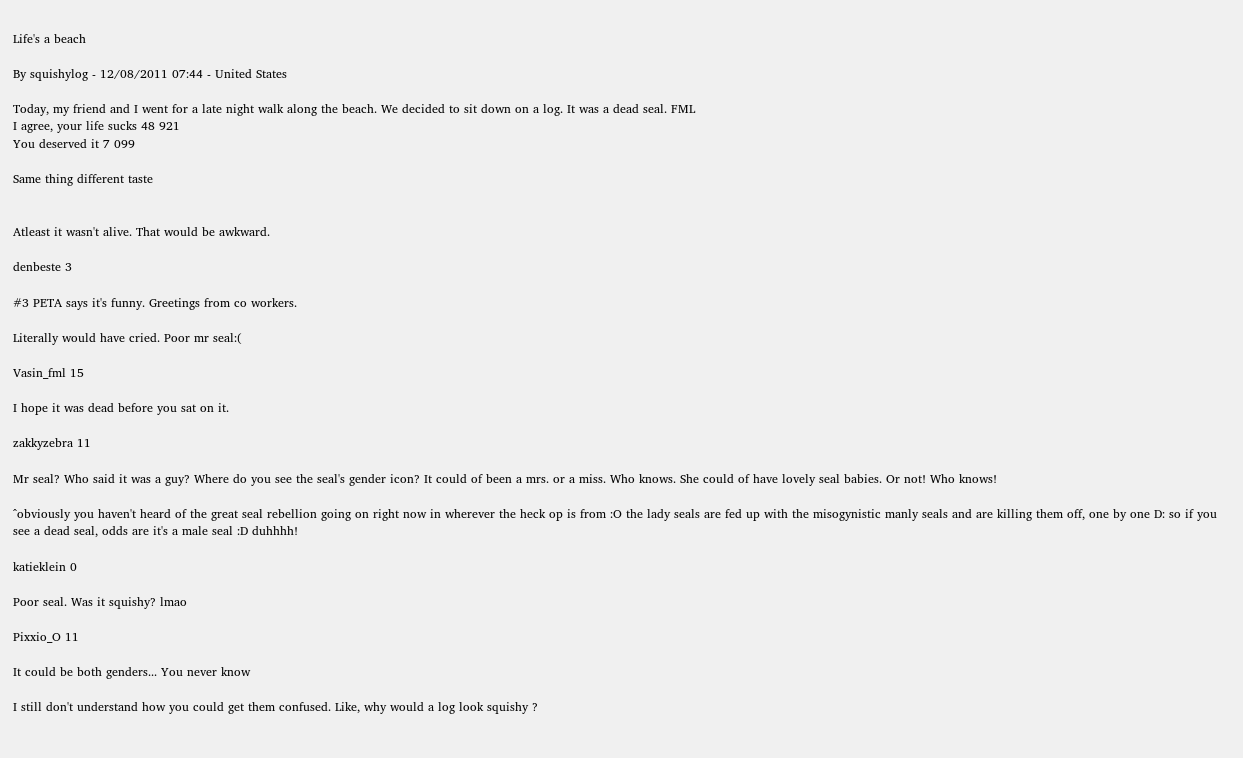Life's a beach

By squishylog - 12/08/2011 07:44 - United States

Today, my friend and I went for a late night walk along the beach. We decided to sit down on a log. It was a dead seal. FML
I agree, your life sucks 48 921
You deserved it 7 099

Same thing different taste


Atleast it wasn't alive. That would be awkward.

denbeste 3

#3 PETA says it's funny. Greetings from co workers.

Literally would have cried. Poor mr seal:(

Vasin_fml 15

I hope it was dead before you sat on it.

zakkyzebra 11

Mr seal? Who said it was a guy? Where do you see the seal's gender icon? It could of been a mrs. or a miss. Who knows. She could of have lovely seal babies. Or not! Who knows!

^obviously you haven't heard of the great seal rebellion going on right now in wherever the heck op is from :O the lady seals are fed up with the misogynistic manly seals and are killing them off, one by one D: so if you see a dead seal, odds are it's a male seal :D duhhhh!

katieklein 0

Poor seal. Was it squishy? lmao

Pixxio_O 11

It could be both genders... You never know

I still don't understand how you could get them confused. Like, why would a log look squishy ?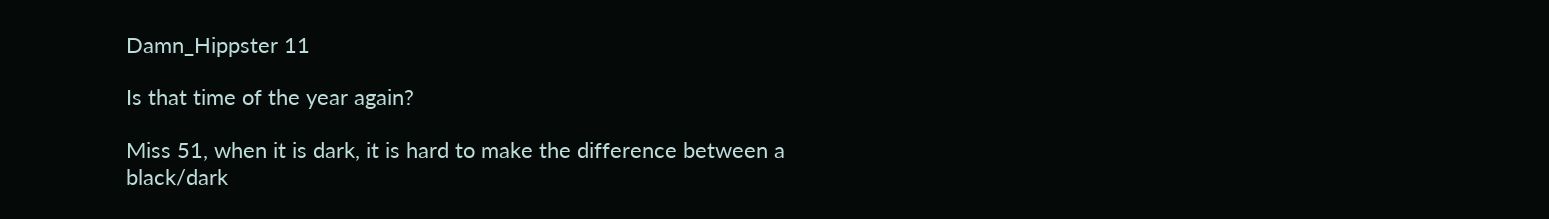Damn_Hippster 11

Is that time of the year again?

Miss 51, when it is dark, it is hard to make the difference between a black/dark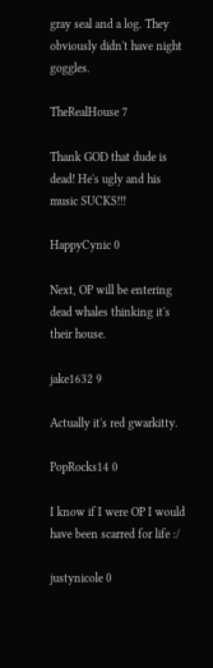gray seal and a log. They obviously didn't have night goggles.

TheRealHouse 7

Thank GOD that dude is dead! He's ugly and his music SUCKS!!!

HappyCynic 0

Next, OP will be entering dead whales thinking it's their house.

jake1632 9

Actually it's red gwarkitty.

PopRocks14 0

I know if I were OP I would have been scarred for life :/

justynicole 0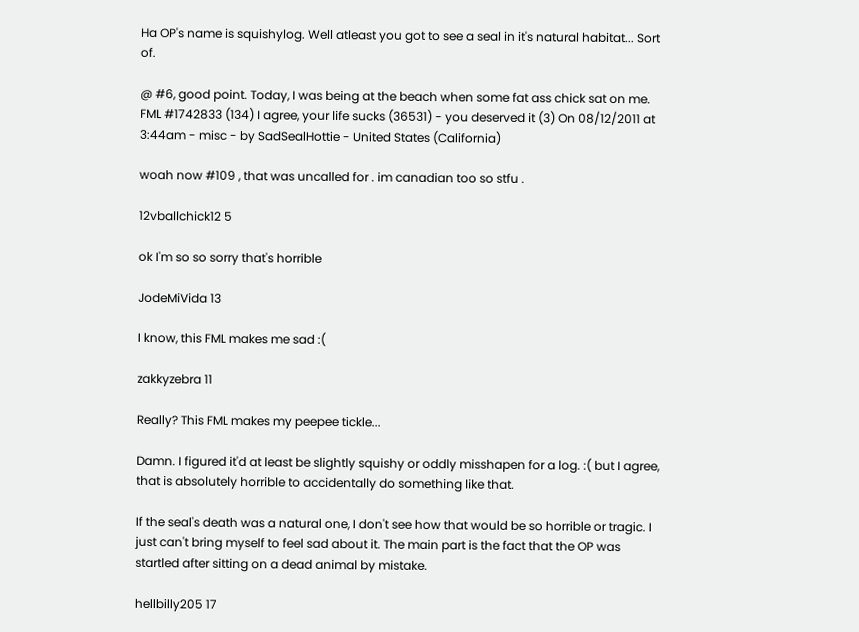Ha OP's name is squishylog. Well atleast you got to see a seal in it's natural habitat... Sort of.

@ #6, good point. Today, I was being at the beach when some fat ass chick sat on me. FML #1742833 (134) I agree, your life sucks (36531) - you deserved it (3) On 08/12/2011 at 3:44am - misc - by SadSealHottie - United States (California)

woah now #109 , that was uncalled for . im canadian too so stfu .

12vballchick12 5

ok I'm so so sorry that's horrible

JodeMiVida 13

I know, this FML makes me sad :(

zakkyzebra 11

Really? This FML makes my peepee tickle...

Damn. I figured it'd at least be slightly squishy or oddly misshapen for a log. :( but I agree, that is absolutely horrible to accidentally do something like that.

If the seal's death was a natural one, I don't see how that would be so horrible or tragic. I just can't bring myself to feel sad about it. The main part is the fact that the OP was startled after sitting on a dead animal by mistake.

hellbilly205 17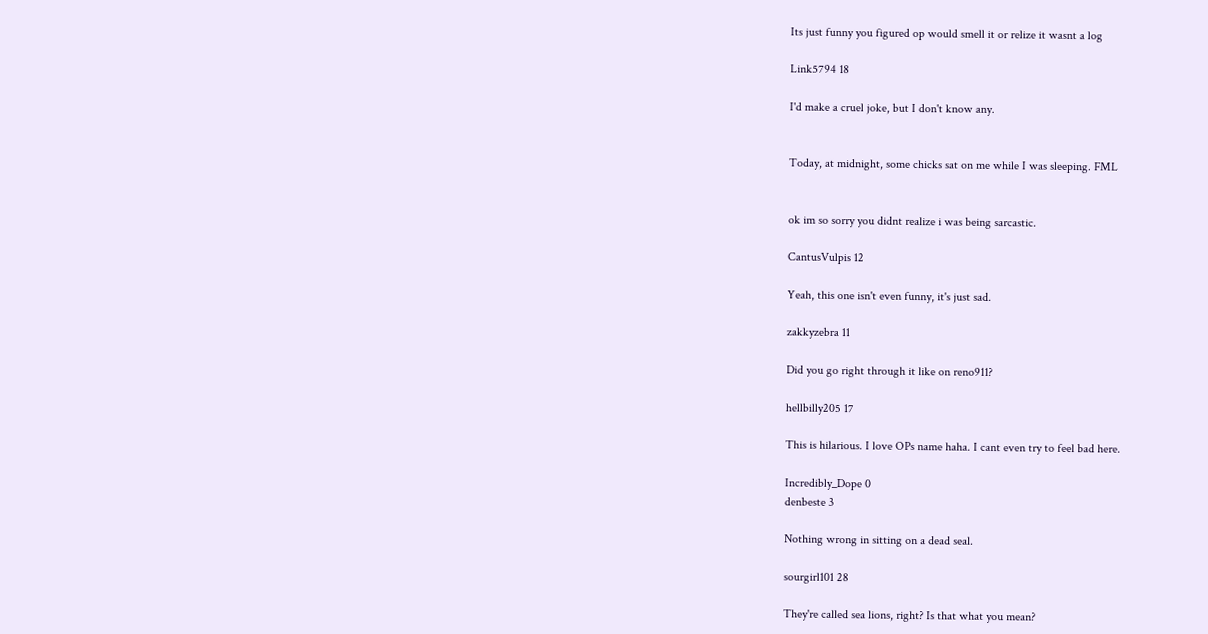Its just funny you figured op would smell it or relize it wasnt a log

Link5794 18

I'd make a cruel joke, but I don't know any.


Today, at midnight, some chicks sat on me while I was sleeping. FML


ok im so sorry you didnt realize i was being sarcastic.

CantusVulpis 12

Yeah, this one isn't even funny, it's just sad.

zakkyzebra 11

Did you go right through it like on reno911?

hellbilly205 17

This is hilarious. I love OPs name haha. I cant even try to feel bad here.

Incredibly_Dope 0
denbeste 3

Nothing wrong in sitting on a dead seal.

sourgirl101 28

They're called sea lions, right? Is that what you mean?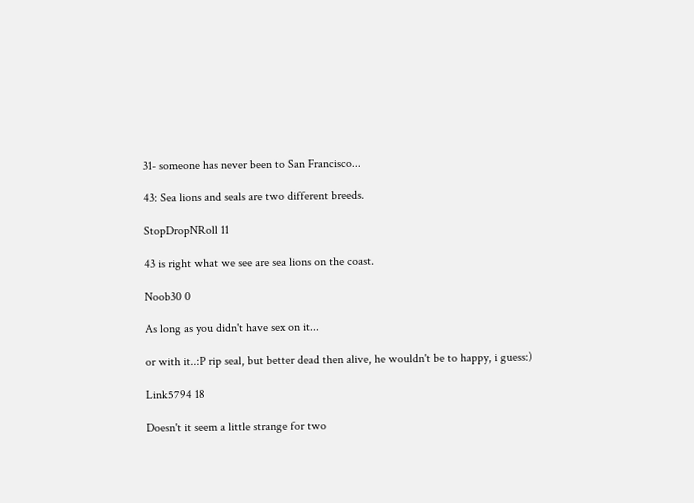31- someone has never been to San Francisco...

43: Sea lions and seals are two different breeds.

StopDropNRoll 11

43 is right what we see are sea lions on the coast.

Noob30 0

As long as you didn't have sex on it...

or with it..:P rip seal, but better dead then alive, he wouldn't be to happy, i guess:)

Link5794 18

Doesn't it seem a little strange for two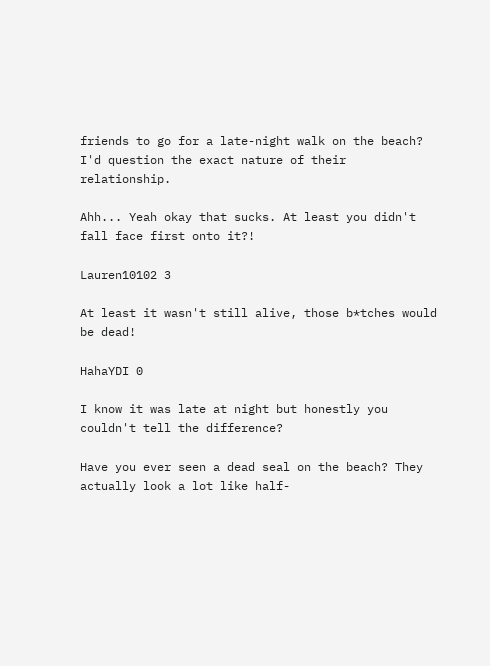friends to go for a late-night walk on the beach? I'd question the exact nature of their relationship.

Ahh... Yeah okay that sucks. At least you didn't fall face first onto it?!

Lauren10102 3

At least it wasn't still alive, those b*tches would be dead!

HahaYDI 0

I know it was late at night but honestly you couldn't tell the difference?

Have you ever seen a dead seal on the beach? They actually look a lot like half-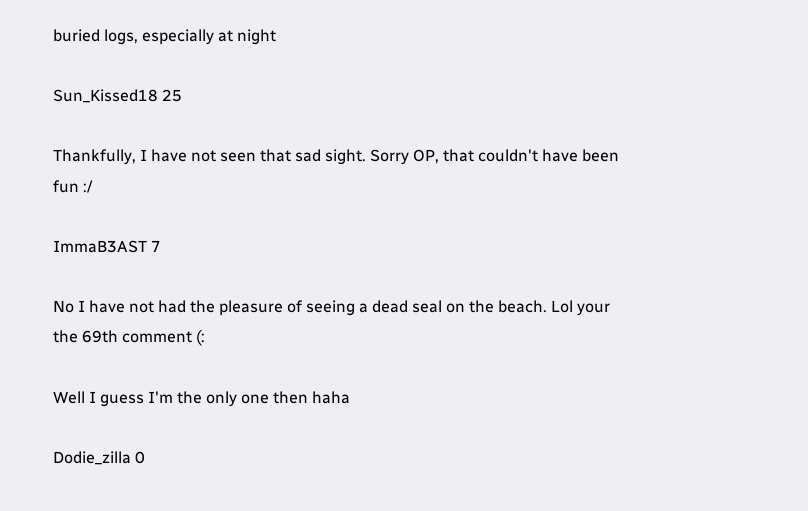buried logs, especially at night

Sun_Kissed18 25

Thankfully, I have not seen that sad sight. Sorry OP, that couldn't have been fun :/

ImmaB3AST 7

No I have not had the pleasure of seeing a dead seal on the beach. Lol your the 69th comment (:

Well I guess I'm the only one then haha

Dodie_zilla 0